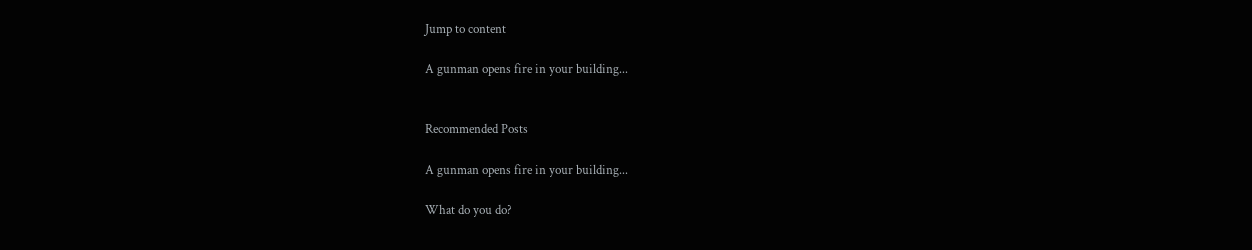Jump to content

A gunman opens fire in your building...


Recommended Posts

A gunman opens fire in your building...

What do you do?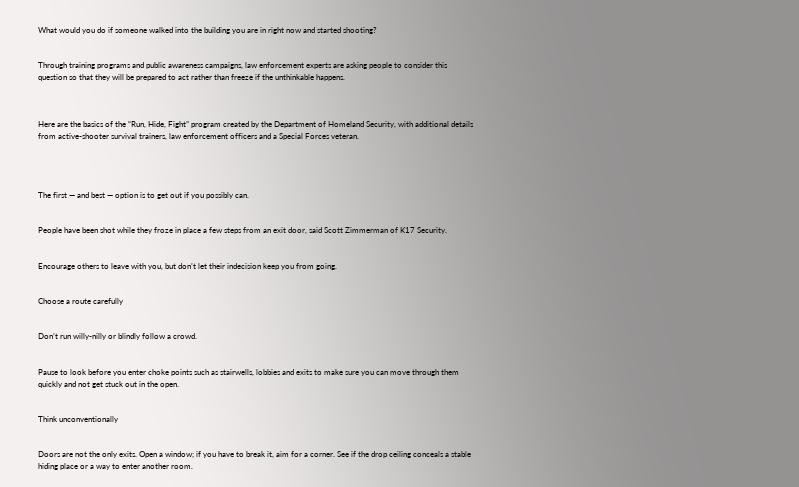What would you do if someone walked into the building you are in right now and started shooting?


Through training programs and public awareness campaigns, law enforcement experts are asking people to consider this question so that they will be prepared to act rather than freeze if the unthinkable happens.



Here are the basics of the “Run, Hide, Fight” program created by the Department of Homeland Security, with additional details from active-shooter survival trainers, law enforcement officers and a Special Forces veteran.




The first — and best — option is to get out if you possibly can.


People have been shot while they froze in place a few steps from an exit door, said Scott Zimmerman of K17 Security.


Encourage others to leave with you, but don’t let their indecision keep you from going.


Choose a route carefully


Don’t run willy-nilly or blindly follow a crowd.


Pause to look before you enter choke points such as stairwells, lobbies and exits to make sure you can move through them quickly and not get stuck out in the open.


Think unconventionally


Doors are not the only exits. Open a window; if you have to break it, aim for a corner. See if the drop ceiling conceals a stable hiding place or a way to enter another room.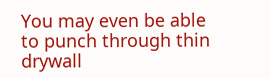You may even be able to punch through thin drywall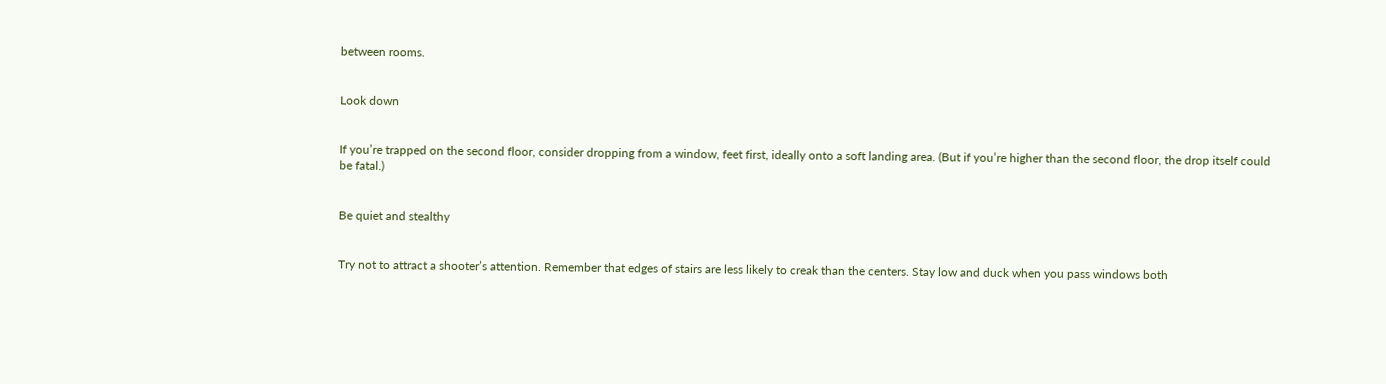between rooms.


Look down


If you’re trapped on the second floor, consider dropping from a window, feet first, ideally onto a soft landing area. (But if you’re higher than the second floor, the drop itself could be fatal.)


Be quiet and stealthy


Try not to attract a shooter’s attention. Remember that edges of stairs are less likely to creak than the centers. Stay low and duck when you pass windows both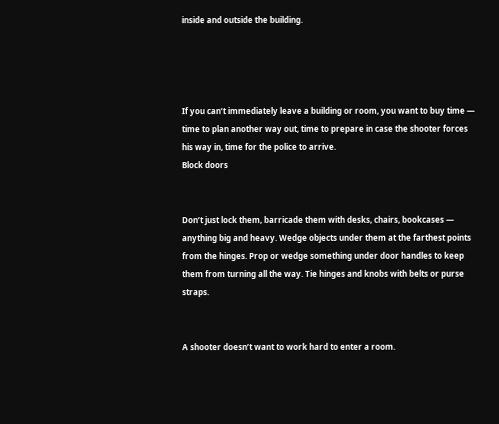inside and outside the building.




If you can’t immediately leave a building or room, you want to buy time — time to plan another way out, time to prepare in case the shooter forces his way in, time for the police to arrive.
Block doors


Don’t just lock them, barricade them with desks, chairs, bookcases — anything big and heavy. Wedge objects under them at the farthest points from the hinges. Prop or wedge something under door handles to keep them from turning all the way. Tie hinges and knobs with belts or purse straps.


A shooter doesn’t want to work hard to enter a room.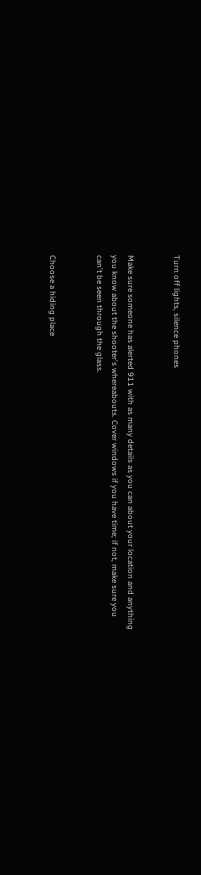Turn off lights, silence phones


Make sure someone has alerted 911 with as many details as you can about your location and anything you know about the shooter's whereabouts. Cover windows if you have time; if not, make sure you can't be seen through the glass.


Choose a hiding place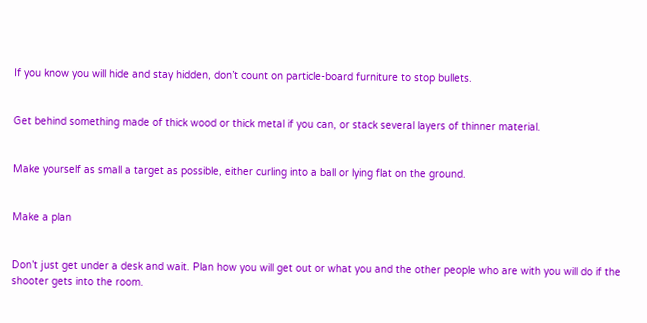If you know you will hide and stay hidden, don’t count on particle-board furniture to stop bullets.


Get behind something made of thick wood or thick metal if you can, or stack several layers of thinner material.


Make yourself as small a target as possible, either curling into a ball or lying flat on the ground.


Make a plan


Don’t just get under a desk and wait. Plan how you will get out or what you and the other people who are with you will do if the shooter gets into the room.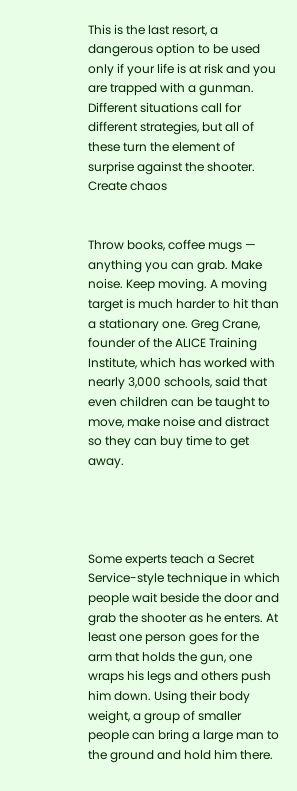This is the last resort, a dangerous option to be used only if your life is at risk and you are trapped with a gunman. Different situations call for different strategies, but all of these turn the element of surprise against the shooter.
Create chaos


Throw books, coffee mugs — anything you can grab. Make noise. Keep moving. A moving target is much harder to hit than a stationary one. Greg Crane, founder of the ALICE Training Institute, which has worked with nearly 3,000 schools, said that even children can be taught to move, make noise and distract so they can buy time to get away.




Some experts teach a Secret Service-style technique in which people wait beside the door and grab the shooter as he enters. At least one person goes for the arm that holds the gun, one wraps his legs and others push him down. Using their body weight, a group of smaller people can bring a large man to the ground and hold him there.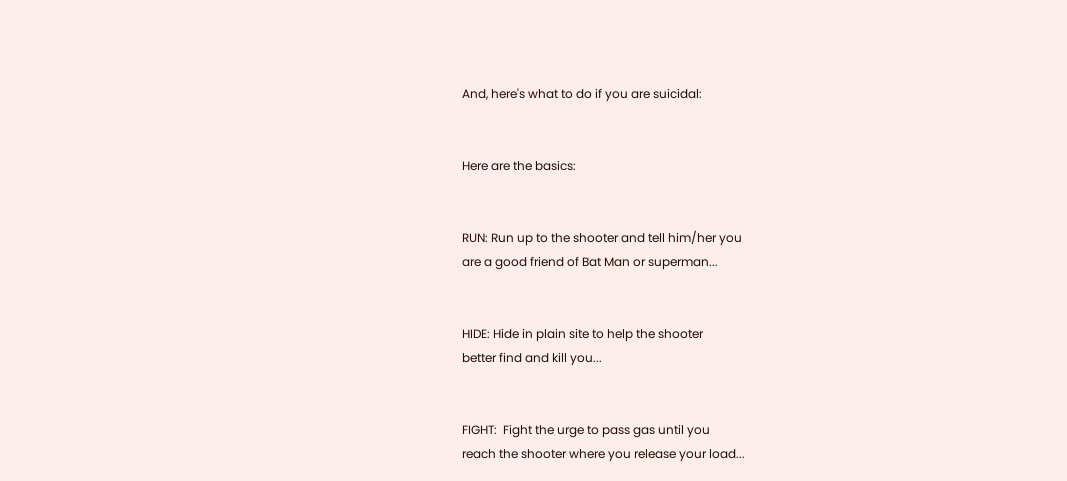And, here's what to do if you are suicidal:


Here are the basics:


RUN: Run up to the shooter and tell him/her you
are a good friend of Bat Man or superman...


HIDE: Hide in plain site to help the shooter
better find and kill you...


FIGHT:  Fight the urge to pass gas until you
reach the shooter where you release your load...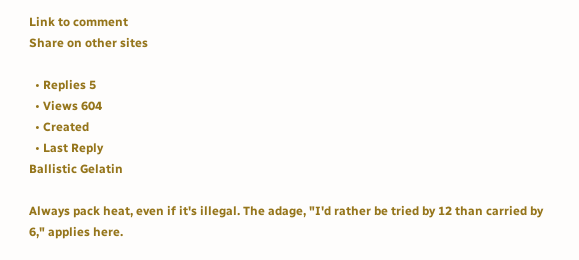Link to comment
Share on other sites

  • Replies 5
  • Views 604
  • Created
  • Last Reply
Ballistic Gelatin

Always pack heat, even if it's illegal. The adage, "I'd rather be tried by 12 than carried by 6," applies here.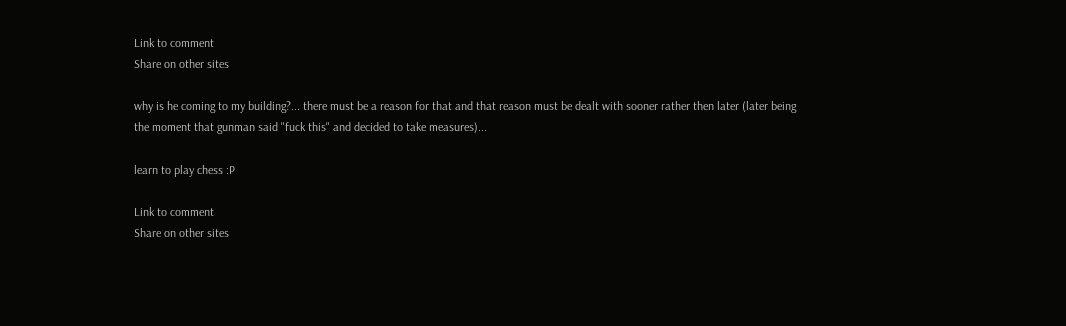Link to comment
Share on other sites

why is he coming to my building?... there must be a reason for that and that reason must be dealt with sooner rather then later (later being the moment that gunman said "fuck this" and decided to take measures)...

learn to play chess :P

Link to comment
Share on other sites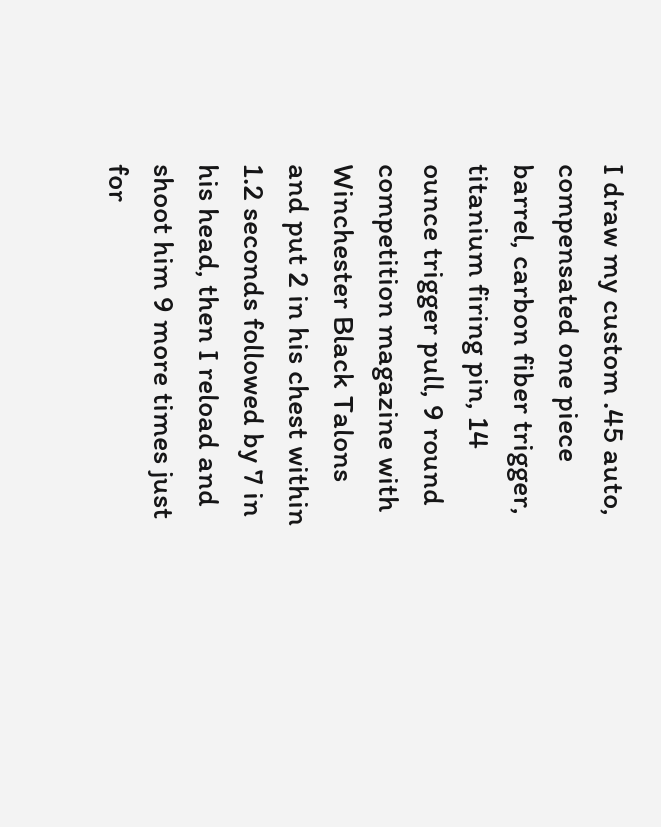I draw my custom .45 auto, compensated one piece barrel, carbon fiber trigger, titanium firing pin, 14 ounce trigger pull, 9 round competition magazine with Winchester Black Talons and put 2 in his chest within 1.2 seconds followed by 7 in his head, then I reload and shoot him 9 more times just for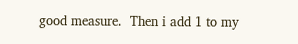good measure.  Then i add 1 to my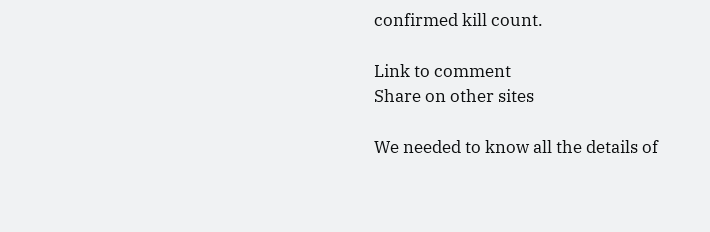confirmed kill count.

Link to comment
Share on other sites

We needed to know all the details of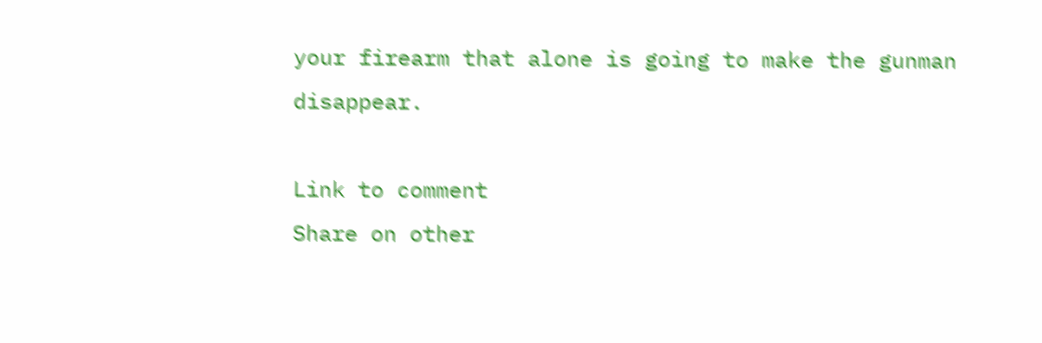your firearm that alone is going to make the gunman disappear.

Link to comment
Share on other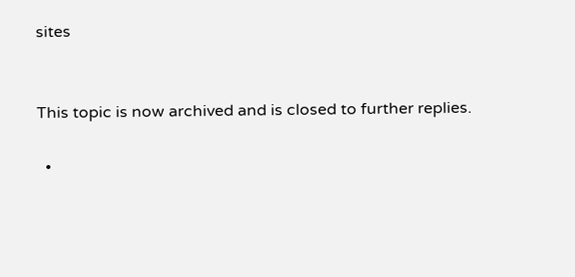sites


This topic is now archived and is closed to further replies.

  •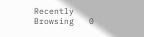Recently Browsing   0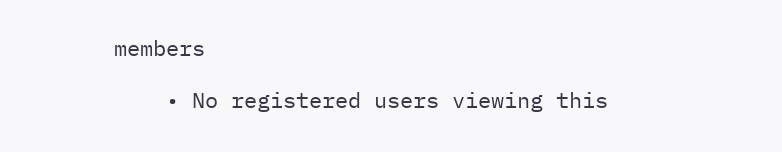members

    • No registered users viewing this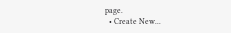page.
  • Create New...